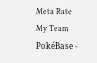Meta Rate My Team PokéBase -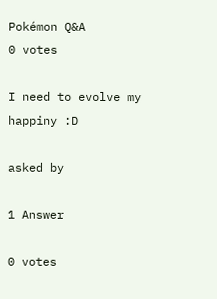Pokémon Q&A
0 votes

I need to evolve my happiny :D

asked by

1 Answer

0 votes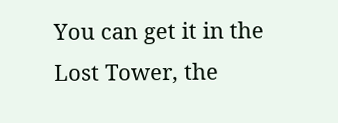You can get it in the Lost Tower, the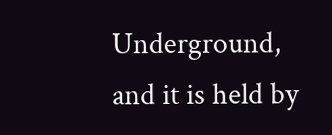Underground, and it is held by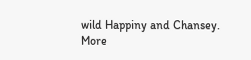wild Happiny and Chansey.
More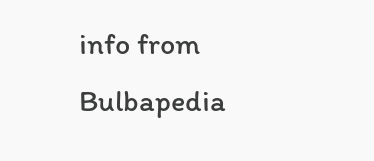info from Bulbapedia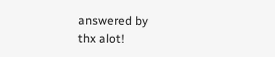answered by
thx alot!